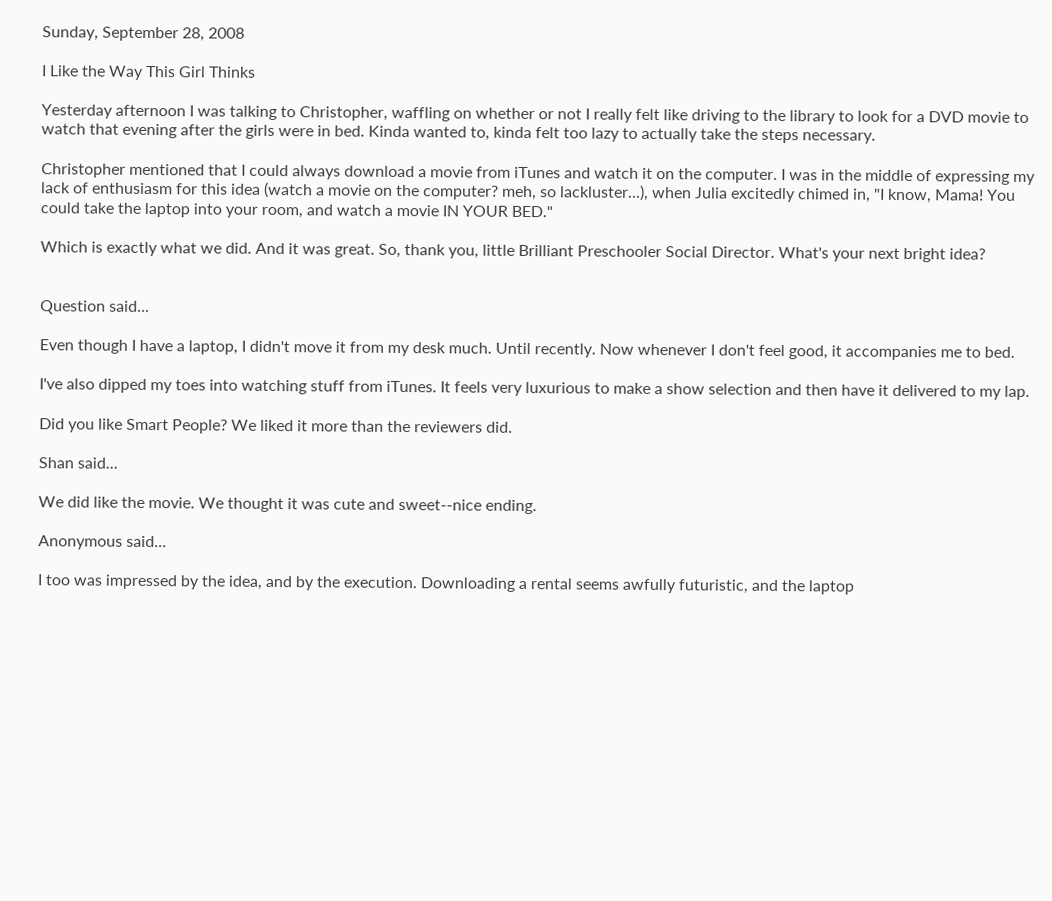Sunday, September 28, 2008

I Like the Way This Girl Thinks

Yesterday afternoon I was talking to Christopher, waffling on whether or not I really felt like driving to the library to look for a DVD movie to watch that evening after the girls were in bed. Kinda wanted to, kinda felt too lazy to actually take the steps necessary.

Christopher mentioned that I could always download a movie from iTunes and watch it on the computer. I was in the middle of expressing my lack of enthusiasm for this idea (watch a movie on the computer? meh, so lackluster...), when Julia excitedly chimed in, "I know, Mama! You could take the laptop into your room, and watch a movie IN YOUR BED."

Which is exactly what we did. And it was great. So, thank you, little Brilliant Preschooler Social Director. What's your next bright idea?


Question said...

Even though I have a laptop, I didn't move it from my desk much. Until recently. Now whenever I don't feel good, it accompanies me to bed.

I've also dipped my toes into watching stuff from iTunes. It feels very luxurious to make a show selection and then have it delivered to my lap.

Did you like Smart People? We liked it more than the reviewers did.

Shan said...

We did like the movie. We thought it was cute and sweet--nice ending.

Anonymous said...

I too was impressed by the idea, and by the execution. Downloading a rental seems awfully futuristic, and the laptop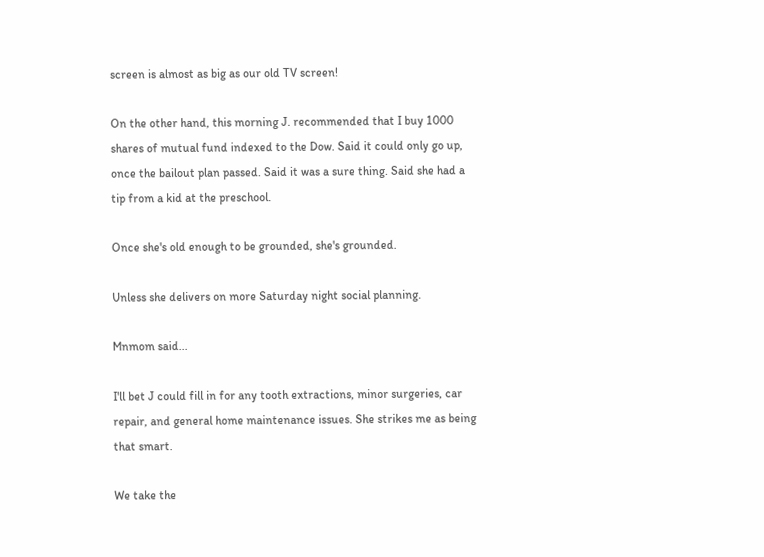screen is almost as big as our old TV screen!

On the other hand, this morning J. recommended that I buy 1000 shares of mutual fund indexed to the Dow. Said it could only go up, once the bailout plan passed. Said it was a sure thing. Said she had a tip from a kid at the preschool.

Once she's old enough to be grounded, she's grounded.

Unless she delivers on more Saturday night social planning.

Mnmom said...

I'll bet J could fill in for any tooth extractions, minor surgeries, car repair, and general home maintenance issues. She strikes me as being that smart.

We take the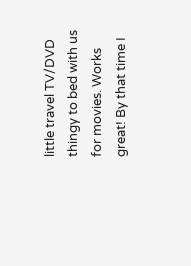little travel TV/DVD thingy to bed with us for movies. Works great! By that time I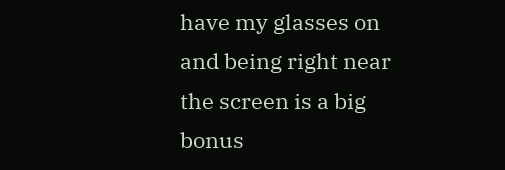have my glasses on and being right near the screen is a big bonus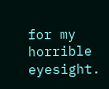for my horrible eyesight.